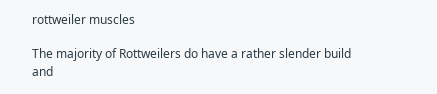rottweiler muscles

The majority of Rottweilers do have a rather slender build and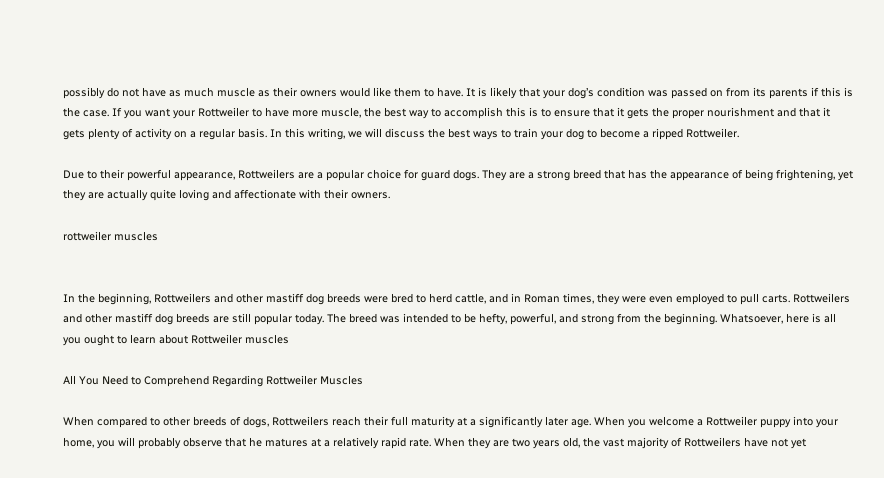possibly do not have as much muscle as their owners would like them to have. It is likely that your dog’s condition was passed on from its parents if this is the case. If you want your Rottweiler to have more muscle, the best way to accomplish this is to ensure that it gets the proper nourishment and that it gets plenty of activity on a regular basis. In this writing, we will discuss the best ways to train your dog to become a ripped Rottweiler.

Due to their powerful appearance, Rottweilers are a popular choice for guard dogs. They are a strong breed that has the appearance of being frightening, yet they are actually quite loving and affectionate with their owners.

rottweiler muscles


In the beginning, Rottweilers and other mastiff dog breeds were bred to herd cattle, and in Roman times, they were even employed to pull carts. Rottweilers and other mastiff dog breeds are still popular today. The breed was intended to be hefty, powerful, and strong from the beginning. Whatsoever, here is all you ought to learn about Rottweiler muscles

All You Need to Comprehend Regarding Rottweiler Muscles

When compared to other breeds of dogs, Rottweilers reach their full maturity at a significantly later age. When you welcome a Rottweiler puppy into your home, you will probably observe that he matures at a relatively rapid rate. When they are two years old, the vast majority of Rottweilers have not yet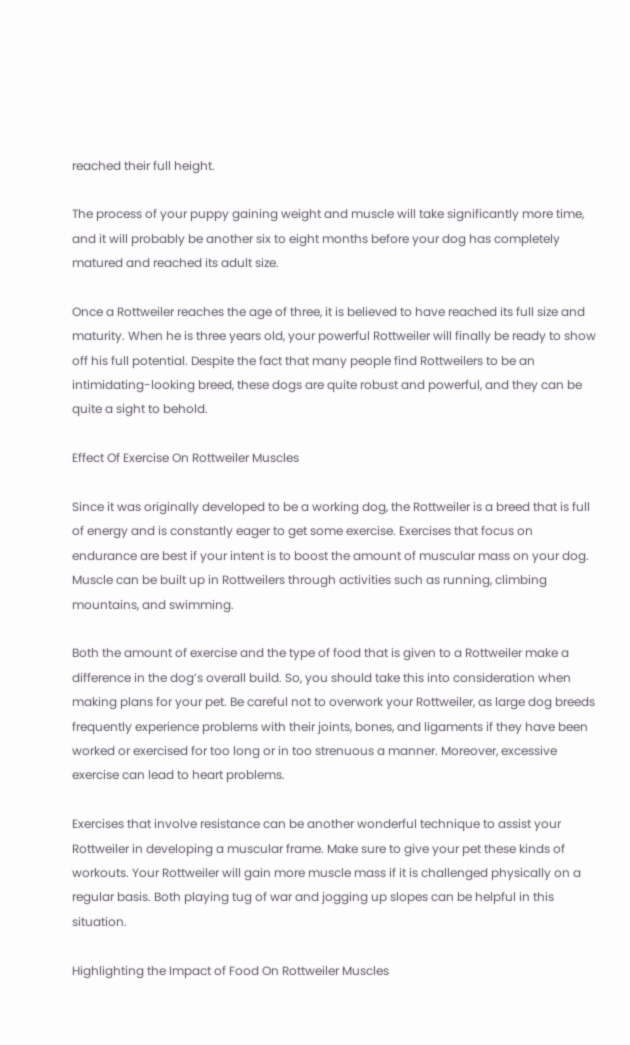reached their full height.

The process of your puppy gaining weight and muscle will take significantly more time, and it will probably be another six to eight months before your dog has completely matured and reached its adult size.

Once a Rottweiler reaches the age of three, it is believed to have reached its full size and maturity. When he is three years old, your powerful Rottweiler will finally be ready to show off his full potential. Despite the fact that many people find Rottweilers to be an intimidating-looking breed, these dogs are quite robust and powerful, and they can be quite a sight to behold.

Effect Of Exercise On Rottweiler Muscles

Since it was originally developed to be a working dog, the Rottweiler is a breed that is full of energy and is constantly eager to get some exercise. Exercises that focus on endurance are best if your intent is to boost the amount of muscular mass on your dog. Muscle can be built up in Rottweilers through activities such as running, climbing mountains, and swimming.

Both the amount of exercise and the type of food that is given to a Rottweiler make a difference in the dog’s overall build. So, you should take this into consideration when making plans for your pet. Be careful not to overwork your Rottweiler, as large dog breeds frequently experience problems with their joints, bones, and ligaments if they have been worked or exercised for too long or in too strenuous a manner. Moreover, excessive exercise can lead to heart problems.

Exercises that involve resistance can be another wonderful technique to assist your Rottweiler in developing a muscular frame. Make sure to give your pet these kinds of workouts. Your Rottweiler will gain more muscle mass if it is challenged physically on a regular basis. Both playing tug of war and jogging up slopes can be helpful in this situation.

Highlighting the Impact of Food On Rottweiler Muscles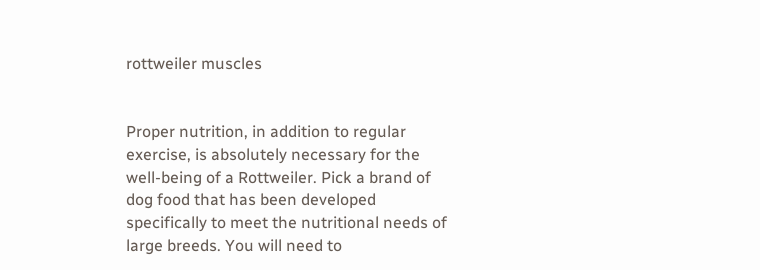rottweiler muscles


Proper nutrition, in addition to regular exercise, is absolutely necessary for the well-being of a Rottweiler. Pick a brand of dog food that has been developed specifically to meet the nutritional needs of large breeds. You will need to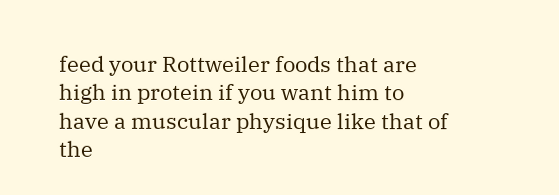feed your Rottweiler foods that are high in protein if you want him to have a muscular physique like that of the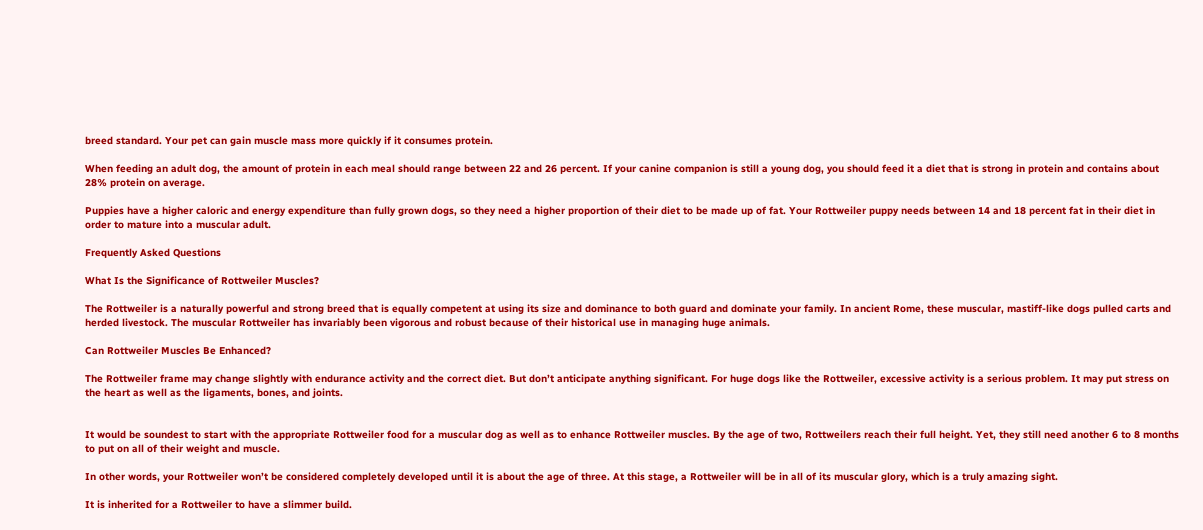breed standard. Your pet can gain muscle mass more quickly if it consumes protein.

When feeding an adult dog, the amount of protein in each meal should range between 22 and 26 percent. If your canine companion is still a young dog, you should feed it a diet that is strong in protein and contains about 28% protein on average.

Puppies have a higher caloric and energy expenditure than fully grown dogs, so they need a higher proportion of their diet to be made up of fat. Your Rottweiler puppy needs between 14 and 18 percent fat in their diet in order to mature into a muscular adult.

Frequently Asked Questions

What Is the Significance of Rottweiler Muscles?

The Rottweiler is a naturally powerful and strong breed that is equally competent at using its size and dominance to both guard and dominate your family. In ancient Rome, these muscular, mastiff-like dogs pulled carts and herded livestock. The muscular Rottweiler has invariably been vigorous and robust because of their historical use in managing huge animals.

Can Rottweiler Muscles Be Enhanced?

The Rottweiler frame may change slightly with endurance activity and the correct diet. But don’t anticipate anything significant. For huge dogs like the Rottweiler, excessive activity is a serious problem. It may put stress on the heart as well as the ligaments, bones, and joints.


It would be soundest to start with the appropriate Rottweiler food for a muscular dog as well as to enhance Rottweiler muscles. By the age of two, Rottweilers reach their full height. Yet, they still need another 6 to 8 months to put on all of their weight and muscle.

In other words, your Rottweiler won’t be considered completely developed until it is about the age of three. At this stage, a Rottweiler will be in all of its muscular glory, which is a truly amazing sight.

It is inherited for a Rottweiler to have a slimmer build.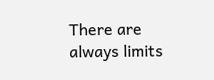There are always limits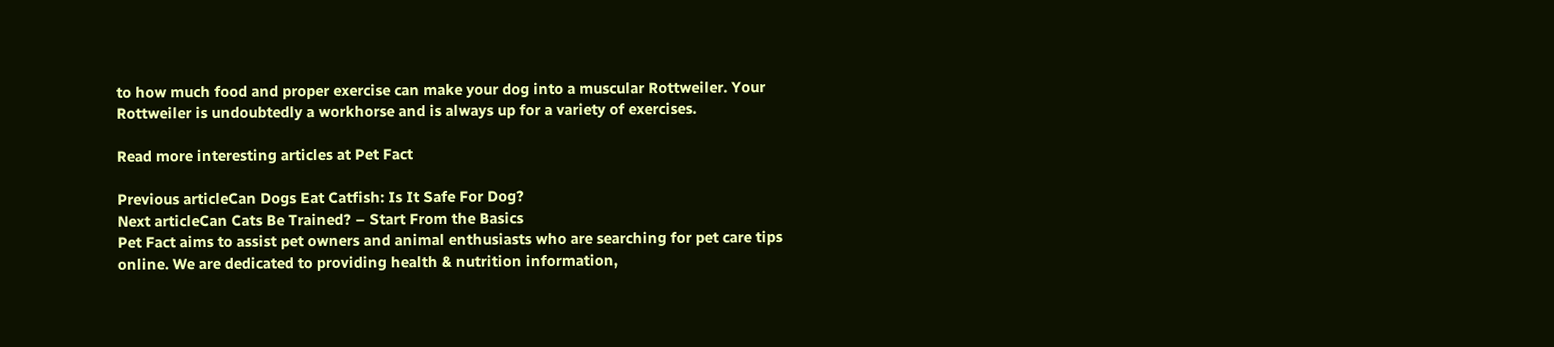to how much food and proper exercise can make your dog into a muscular Rottweiler. Your Rottweiler is undoubtedly a workhorse and is always up for a variety of exercises.

Read more interesting articles at Pet Fact

Previous articleCan Dogs Eat Catfish: Is It Safe For Dog?
Next articleCan Cats Be Trained? – Start From the Basics
Pet Fact aims to assist pet owners and animal enthusiasts who are searching for pet care tips online. We are dedicated to providing health & nutrition information,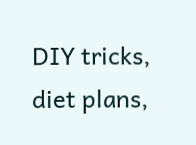DIY tricks, diet plans,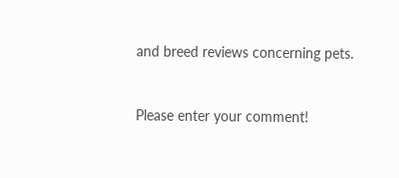and breed reviews concerning pets.


Please enter your comment!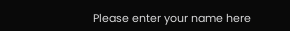Please enter your name here